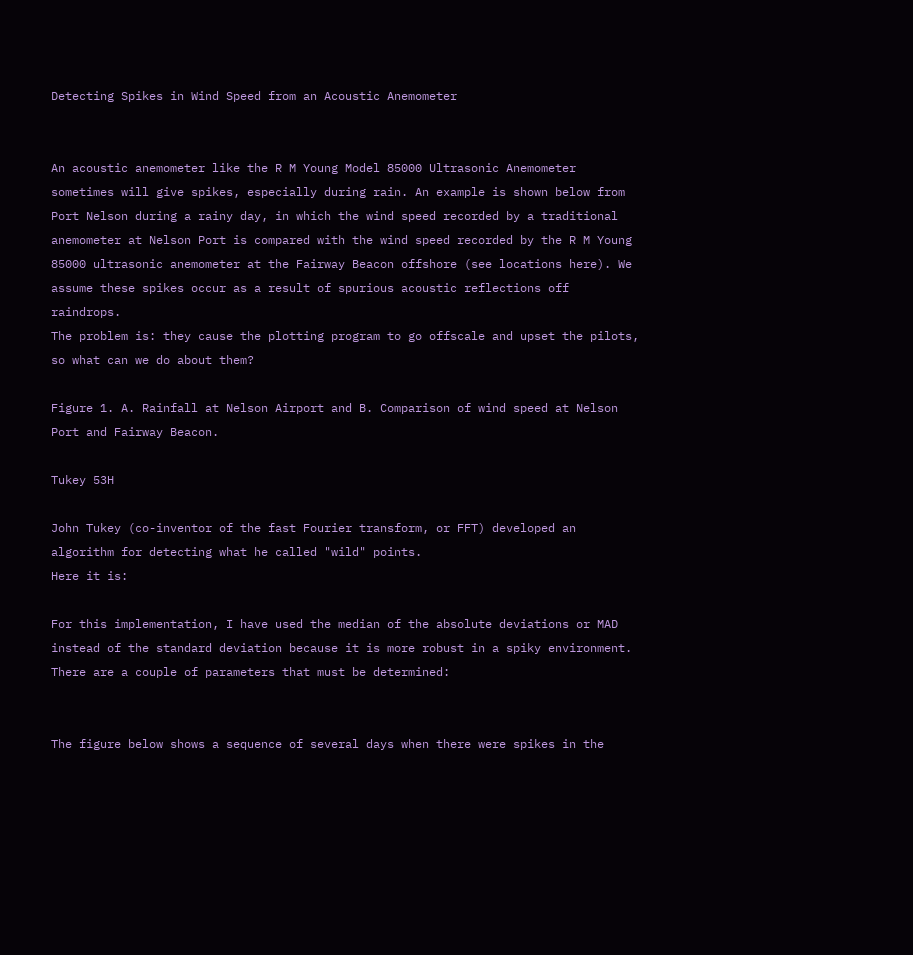Detecting Spikes in Wind Speed from an Acoustic Anemometer


An acoustic anemometer like the R M Young Model 85000 Ultrasonic Anemometer sometimes will give spikes, especially during rain. An example is shown below from Port Nelson during a rainy day, in which the wind speed recorded by a traditional anemometer at Nelson Port is compared with the wind speed recorded by the R M Young 85000 ultrasonic anemometer at the Fairway Beacon offshore (see locations here). We assume these spikes occur as a result of spurious acoustic reflections off raindrops.
The problem is: they cause the plotting program to go offscale and upset the pilots, so what can we do about them?

Figure 1. A. Rainfall at Nelson Airport and B. Comparison of wind speed at Nelson Port and Fairway Beacon.

Tukey 53H

John Tukey (co-inventor of the fast Fourier transform, or FFT) developed an algorithm for detecting what he called "wild" points.
Here it is:

For this implementation, I have used the median of the absolute deviations or MAD instead of the standard deviation because it is more robust in a spiky environment.
There are a couple of parameters that must be determined:


The figure below shows a sequence of several days when there were spikes in the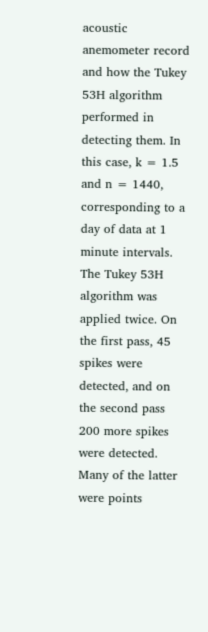acoustic anemometer record and how the Tukey 53H algorithm performed in detecting them. In this case, k = 1.5 and n = 1440, corresponding to a day of data at 1 minute intervals. The Tukey 53H algorithm was applied twice. On the first pass, 45 spikes were detected, and on the second pass 200 more spikes were detected. Many of the latter were points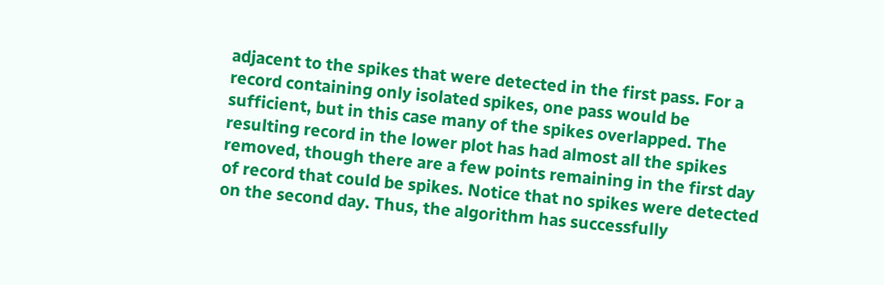adjacent to the spikes that were detected in the first pass. For a record containing only isolated spikes, one pass would be sufficient, but in this case many of the spikes overlapped. The resulting record in the lower plot has had almost all the spikes removed, though there are a few points remaining in the first day of record that could be spikes. Notice that no spikes were detected on the second day. Thus, the algorithm has successfully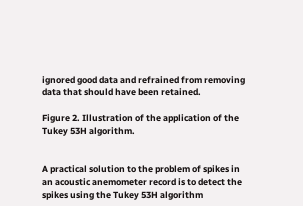ignored good data and refrained from removing data that should have been retained.

Figure 2. Illustration of the application of the Tukey 53H algorithm.


A practical solution to the problem of spikes in an acoustic anemometer record is to detect the spikes using the Tukey 53H algorithm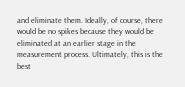and eliminate them. Ideally, of course, there would be no spikes because they would be eliminated at an earlier stage in the measurement process. Ultimately, this is the best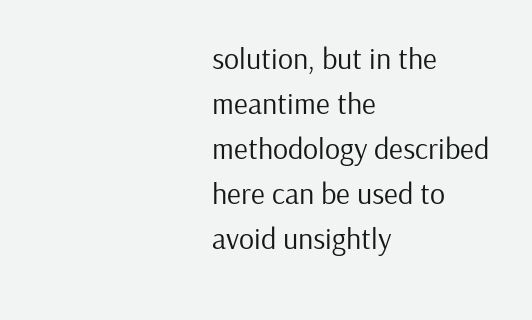solution, but in the meantime the methodology described here can be used to avoid unsightly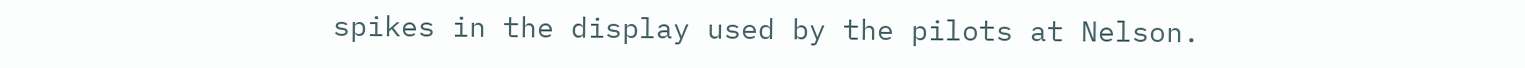spikes in the display used by the pilots at Nelson.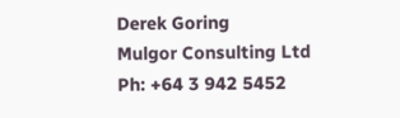Derek Goring
Mulgor Consulting Ltd
Ph: +64 3 942 5452